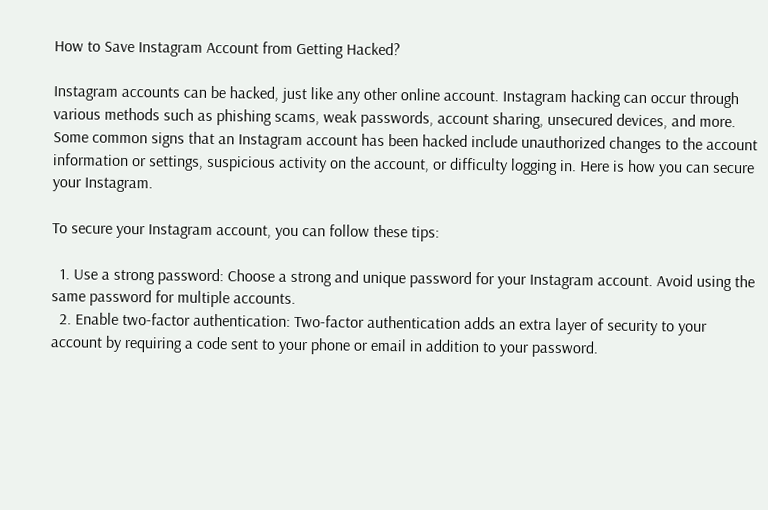How to Save Instagram Account from Getting Hacked?

Instagram accounts can be hacked, just like any other online account. Instagram hacking can occur through various methods such as phishing scams, weak passwords, account sharing, unsecured devices, and more. Some common signs that an Instagram account has been hacked include unauthorized changes to the account information or settings, suspicious activity on the account, or difficulty logging in. Here is how you can secure your Instagram.

To secure your Instagram account, you can follow these tips:

  1. Use a strong password: Choose a strong and unique password for your Instagram account. Avoid using the same password for multiple accounts.
  2. Enable two-factor authentication: Two-factor authentication adds an extra layer of security to your account by requiring a code sent to your phone or email in addition to your password.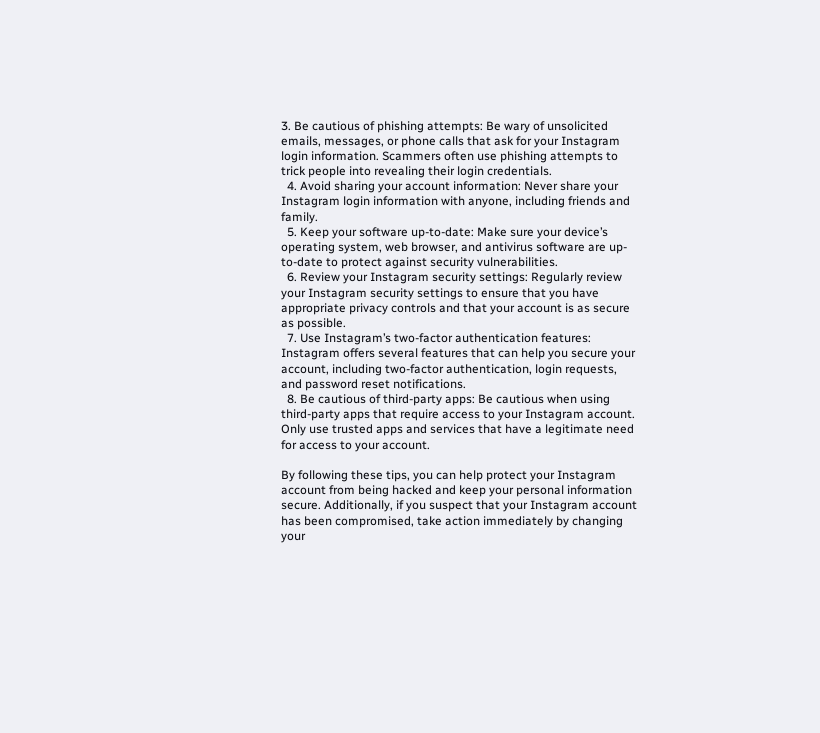3. Be cautious of phishing attempts: Be wary of unsolicited emails, messages, or phone calls that ask for your Instagram login information. Scammers often use phishing attempts to trick people into revealing their login credentials.
  4. Avoid sharing your account information: Never share your Instagram login information with anyone, including friends and family.
  5. Keep your software up-to-date: Make sure your device’s operating system, web browser, and antivirus software are up-to-date to protect against security vulnerabilities.
  6. Review your Instagram security settings: Regularly review your Instagram security settings to ensure that you have appropriate privacy controls and that your account is as secure as possible.
  7. Use Instagram’s two-factor authentication features: Instagram offers several features that can help you secure your account, including two-factor authentication, login requests, and password reset notifications.
  8. Be cautious of third-party apps: Be cautious when using third-party apps that require access to your Instagram account. Only use trusted apps and services that have a legitimate need for access to your account.

By following these tips, you can help protect your Instagram account from being hacked and keep your personal information secure. Additionally, if you suspect that your Instagram account has been compromised, take action immediately by changing your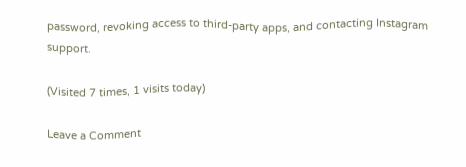password, revoking access to third-party apps, and contacting Instagram support.

(Visited 7 times, 1 visits today)

Leave a Comment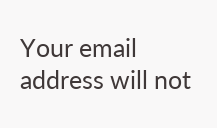Your email address will not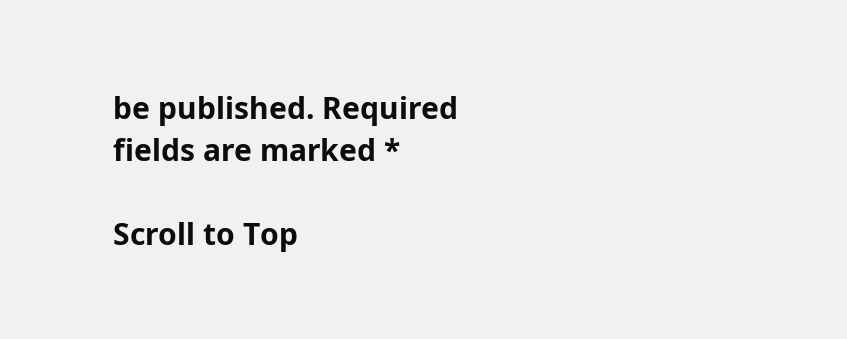be published. Required fields are marked *

Scroll to Top